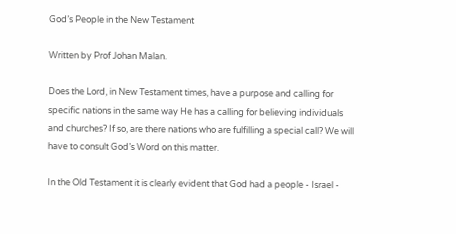God’s People in the New Testament

Written by Prof Johan Malan.

Does the Lord, in New Testament times, have a purpose and calling for specific nations in the same way He has a calling for believing individuals and churches? If so, are there nations who are fulfilling a special call? We will have to consult God’s Word on this matter.

In the Old Testament it is clearly evident that God had a people - Israel -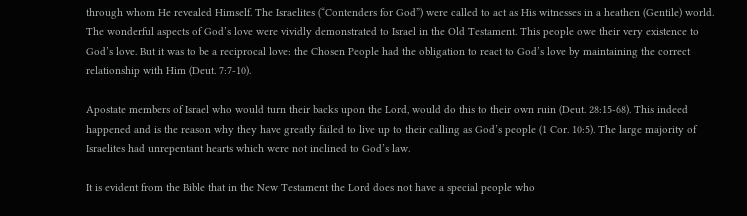through whom He revealed Himself. The Israelites (“Contenders for God”) were called to act as His witnesses in a heathen (Gentile) world. The wonderful aspects of God’s love were vividly demonstrated to Israel in the Old Testament. This people owe their very existence to God’s love. But it was to be a reciprocal love: the Chosen People had the obligation to react to God’s love by maintaining the correct relationship with Him (Deut. 7:7-10).

Apostate members of Israel who would turn their backs upon the Lord, would do this to their own ruin (Deut. 28:15-68). This indeed happened and is the reason why they have greatly failed to live up to their calling as God’s people (1 Cor. 10:5). The large majority of Israelites had unrepentant hearts which were not inclined to God’s law.

It is evident from the Bible that in the New Testament the Lord does not have a special people who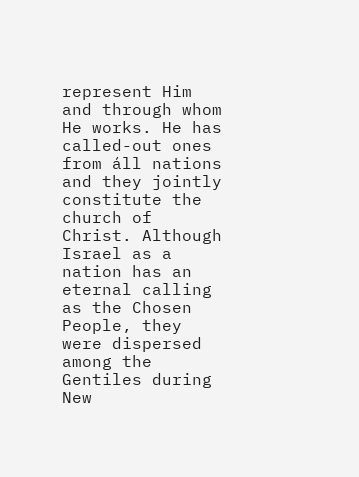represent Him and through whom He works. He has called-out ones from áll nations and they jointly constitute the church of Christ. Although Israel as a nation has an eternal calling as the Chosen People, they were dispersed among the Gentiles during New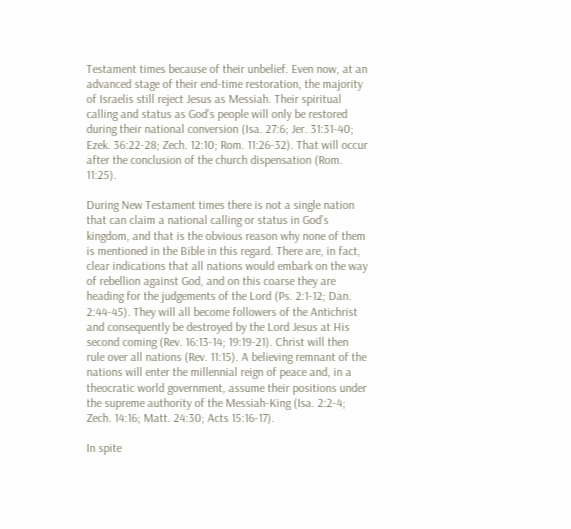Testament times because of their unbelief. Even now, at an advanced stage of their end-time restoration, the majority of Israelis still reject Jesus as Messiah. Their spiritual calling and status as God’s people will only be restored during their national conversion (Isa. 27:6; Jer. 31:31-40; Ezek. 36:22-28; Zech. 12:10; Rom. 11:26-32). That will occur after the conclusion of the church dispensation (Rom. 11:25).

During New Testament times there is not a single nation that can claim a national calling or status in God’s kingdom, and that is the obvious reason why none of them is mentioned in the Bible in this regard. There are, in fact, clear indications that all nations would embark on the way of rebellion against God, and on this coarse they are heading for the judgements of the Lord (Ps. 2:1-12; Dan. 2:44-45). They will all become followers of the Antichrist and consequently be destroyed by the Lord Jesus at His second coming (Rev. 16:13-14; 19:19-21). Christ will then rule over all nations (Rev. 11:15). A believing remnant of the nations will enter the millennial reign of peace and, in a theocratic world government, assume their positions under the supreme authority of the Messiah-King (Isa. 2:2-4; Zech. 14:16; Matt. 24:30; Acts 15:16-17).

In spite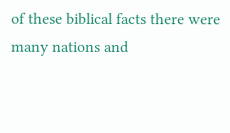of these biblical facts there were many nations and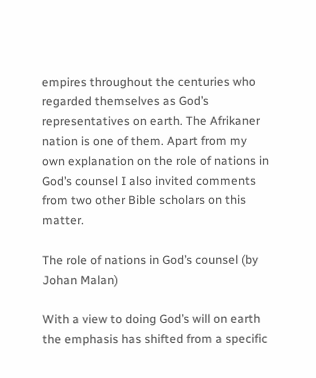empires throughout the centuries who regarded themselves as God’s representatives on earth. The Afrikaner nation is one of them. Apart from my own explanation on the role of nations in God’s counsel I also invited comments from two other Bible scholars on this matter.

The role of nations in God’s counsel (by Johan Malan)

With a view to doing God’s will on earth the emphasis has shifted from a specific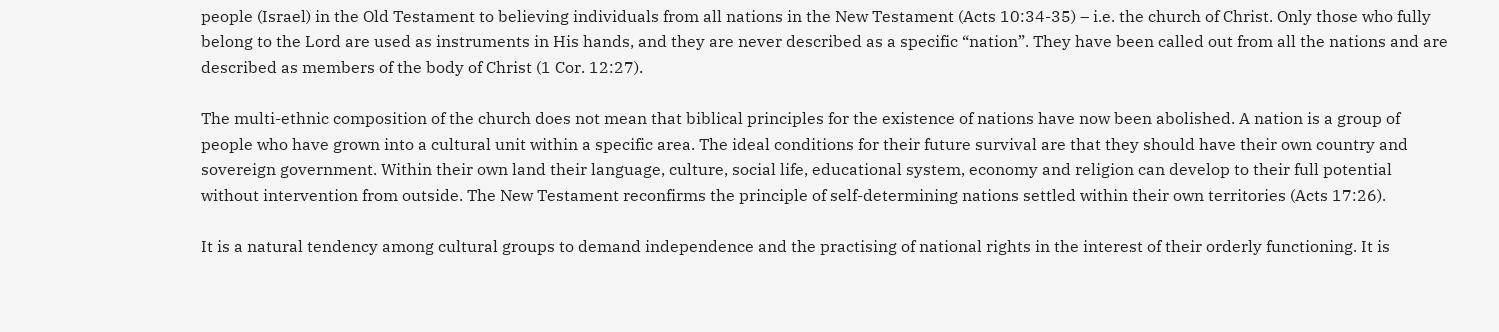people (Israel) in the Old Testament to believing individuals from all nations in the New Testament (Acts 10:34-35) – i.e. the church of Christ. Only those who fully belong to the Lord are used as instruments in His hands, and they are never described as a specific “nation”. They have been called out from all the nations and are described as members of the body of Christ (1 Cor. 12:27).

The multi-ethnic composition of the church does not mean that biblical principles for the existence of nations have now been abolished. A nation is a group of people who have grown into a cultural unit within a specific area. The ideal conditions for their future survival are that they should have their own country and sovereign government. Within their own land their language, culture, social life, educational system, economy and religion can develop to their full potential without intervention from outside. The New Testament reconfirms the principle of self-determining nations settled within their own territories (Acts 17:26).

It is a natural tendency among cultural groups to demand independence and the practising of national rights in the interest of their orderly functioning. It is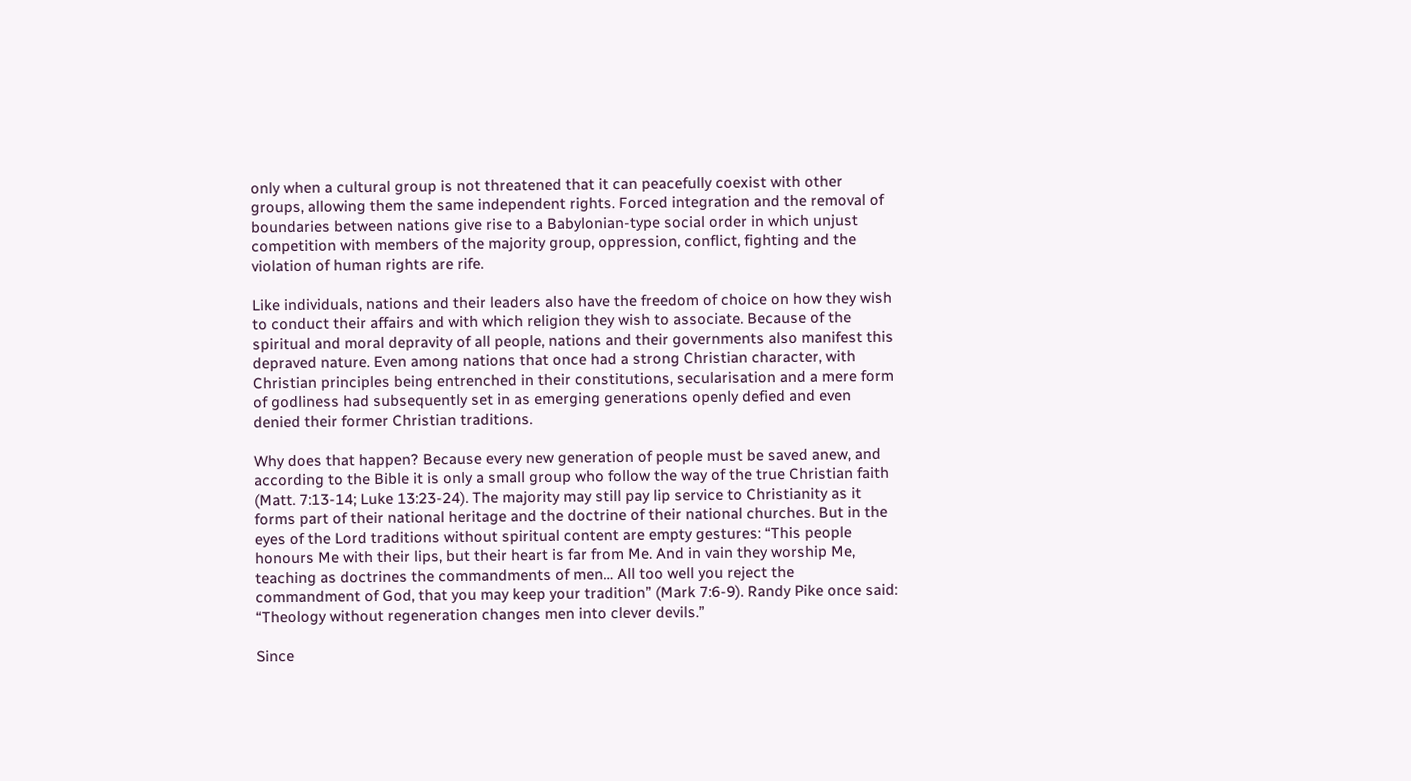only when a cultural group is not threatened that it can peacefully coexist with other groups, allowing them the same independent rights. Forced integration and the removal of boundaries between nations give rise to a Babylonian-type social order in which unjust competition with members of the majority group, oppression, conflict, fighting and the violation of human rights are rife.

Like individuals, nations and their leaders also have the freedom of choice on how they wish to conduct their affairs and with which religion they wish to associate. Because of the spiritual and moral depravity of all people, nations and their governments also manifest this depraved nature. Even among nations that once had a strong Christian character, with Christian principles being entrenched in their constitutions, secularisation and a mere form of godliness had subsequently set in as emerging generations openly defied and even denied their former Christian traditions.

Why does that happen? Because every new generation of people must be saved anew, and according to the Bible it is only a small group who follow the way of the true Christian faith (Matt. 7:13-14; Luke 13:23-24). The majority may still pay lip service to Christianity as it forms part of their national heritage and the doctrine of their national churches. But in the eyes of the Lord traditions without spiritual content are empty gestures: “This people honours Me with their lips, but their heart is far from Me. And in vain they worship Me, teaching as doctrines the commandments of men… All too well you reject the commandment of God, that you may keep your tradition” (Mark 7:6-9). Randy Pike once said: “Theology without regeneration changes men into clever devils.”

Since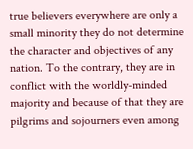true believers everywhere are only a small minority they do not determine the character and objectives of any nation. To the contrary, they are in conflict with the worldly-minded majority and because of that they are pilgrims and sojourners even among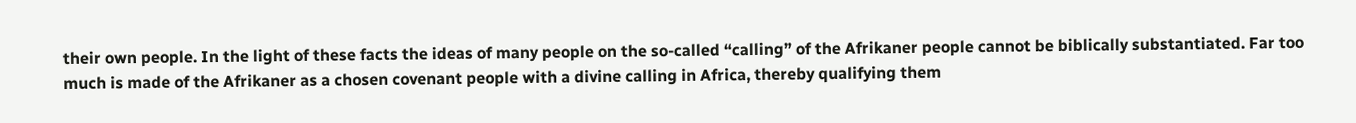their own people. In the light of these facts the ideas of many people on the so-called “calling” of the Afrikaner people cannot be biblically substantiated. Far too much is made of the Afrikaner as a chosen covenant people with a divine calling in Africa, thereby qualifying them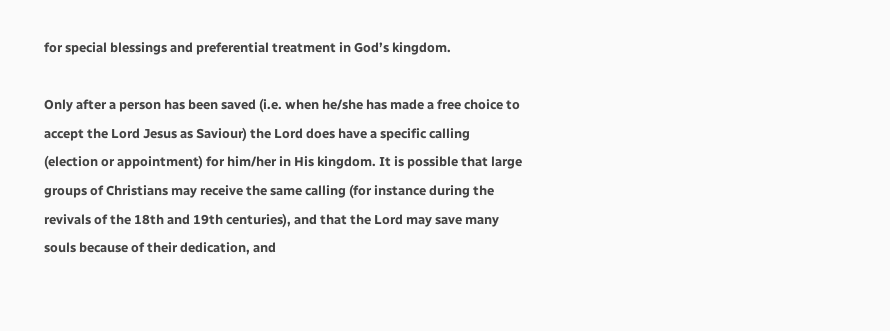for special blessings and preferential treatment in God’s kingdom.

Only after a person has been saved (i.e. when he/she has made a free choice to accept the Lord Jesus as Saviour) the Lord does have a specific calling (election or appointment) for him/her in His kingdom. It is possible that large groups of Christians may receive the same calling (for instance during the revivals of the 18th and 19th centuries), and that the Lord may save many souls because of their dedication, and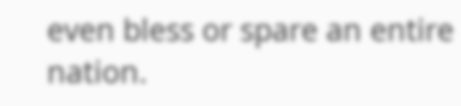even bless or spare an entire nation.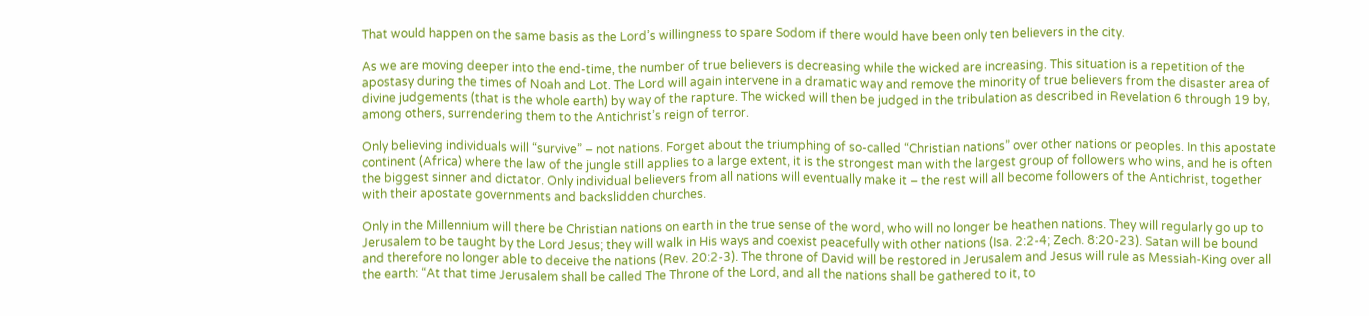That would happen on the same basis as the Lord’s willingness to spare Sodom if there would have been only ten believers in the city.

As we are moving deeper into the end-time, the number of true believers is decreasing while the wicked are increasing. This situation is a repetition of the apostasy during the times of Noah and Lot. The Lord will again intervene in a dramatic way and remove the minority of true believers from the disaster area of divine judgements (that is the whole earth) by way of the rapture. The wicked will then be judged in the tribulation as described in Revelation 6 through 19 by, among others, surrendering them to the Antichrist’s reign of terror.

Only believing individuals will “survive” – not nations. Forget about the triumphing of so-called “Christian nations” over other nations or peoples. In this apostate continent (Africa) where the law of the jungle still applies to a large extent, it is the strongest man with the largest group of followers who wins, and he is often the biggest sinner and dictator. Only individual believers from all nations will eventually make it – the rest will all become followers of the Antichrist, together with their apostate governments and backslidden churches.

Only in the Millennium will there be Christian nations on earth in the true sense of the word, who will no longer be heathen nations. They will regularly go up to Jerusalem to be taught by the Lord Jesus; they will walk in His ways and coexist peacefully with other nations (Isa. 2:2-4; Zech. 8:20-23). Satan will be bound and therefore no longer able to deceive the nations (Rev. 20:2-3). The throne of David will be restored in Jerusalem and Jesus will rule as Messiah-King over all the earth: “At that time Jerusalem shall be called The Throne of the Lord, and all the nations shall be gathered to it, to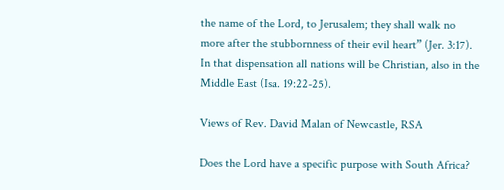the name of the Lord, to Jerusalem; they shall walk no more after the stubbornness of their evil heart” (Jer. 3:17). In that dispensation all nations will be Christian, also in the Middle East (Isa. 19:22-25).

Views of Rev. David Malan of Newcastle, RSA

Does the Lord have a specific purpose with South Africa?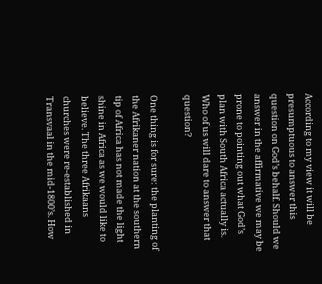According to my view it will be presumptuous to answer this question on God’s behalf. Should we answer in the affirmative we may be prone to pointing out what God’s plan with South Africa actually is. Who of us will dare to answer that question?

One thing is for sure: the planting of the Afrikaner nation at the southern tip of Africa has not made the light shine in Africa as we would like to believe. The three Afrikaans churches were re-established in Transvaal in the mid-1800’s. How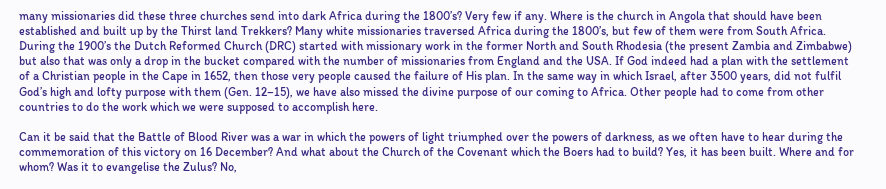many missionaries did these three churches send into dark Africa during the 1800’s? Very few if any. Where is the church in Angola that should have been established and built up by the Thirst land Trekkers? Many white missionaries traversed Africa during the 1800’s, but few of them were from South Africa. During the 1900’s the Dutch Reformed Church (DRC) started with missionary work in the former North and South Rhodesia (the present Zambia and Zimbabwe) but also that was only a drop in the bucket compared with the number of missionaries from England and the USA. If God indeed had a plan with the settlement of a Christian people in the Cape in 1652, then those very people caused the failure of His plan. In the same way in which Israel, after 3500 years, did not fulfil God’s high and lofty purpose with them (Gen. 12–15), we have also missed the divine purpose of our coming to Africa. Other people had to come from other countries to do the work which we were supposed to accomplish here.

Can it be said that the Battle of Blood River was a war in which the powers of light triumphed over the powers of darkness, as we often have to hear during the commemoration of this victory on 16 December? And what about the Church of the Covenant which the Boers had to build? Yes, it has been built. Where and for whom? Was it to evangelise the Zulus? No,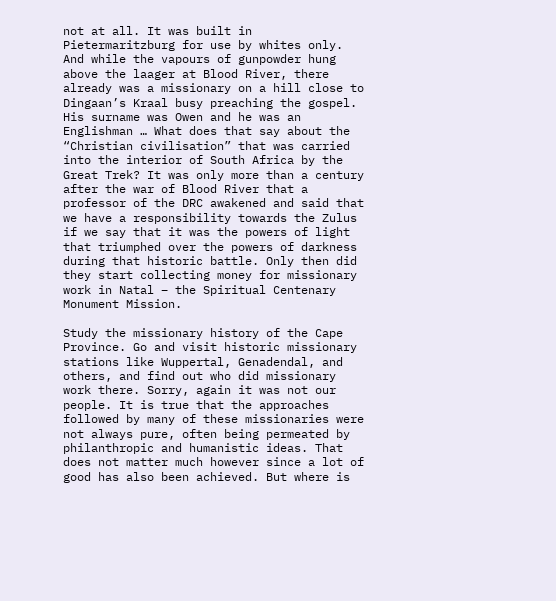not at all. It was built in Pietermaritzburg for use by whites only. And while the vapours of gunpowder hung above the laager at Blood River, there already was a missionary on a hill close to Dingaan’s Kraal busy preaching the gospel. His surname was Owen and he was an Englishman … What does that say about the “Christian civilisation” that was carried into the interior of South Africa by the Great Trek? It was only more than a century after the war of Blood River that a professor of the DRC awakened and said that we have a responsibility towards the Zulus if we say that it was the powers of light that triumphed over the powers of darkness during that historic battle. Only then did they start collecting money for missionary work in Natal – the Spiritual Centenary Monument Mission.

Study the missionary history of the Cape Province. Go and visit historic missionary stations like Wuppertal, Genadendal, and others, and find out who did missionary work there. Sorry, again it was not our people. It is true that the approaches followed by many of these missionaries were not always pure, often being permeated by philanthropic and humanistic ideas. That does not matter much however since a lot of good has also been achieved. But where is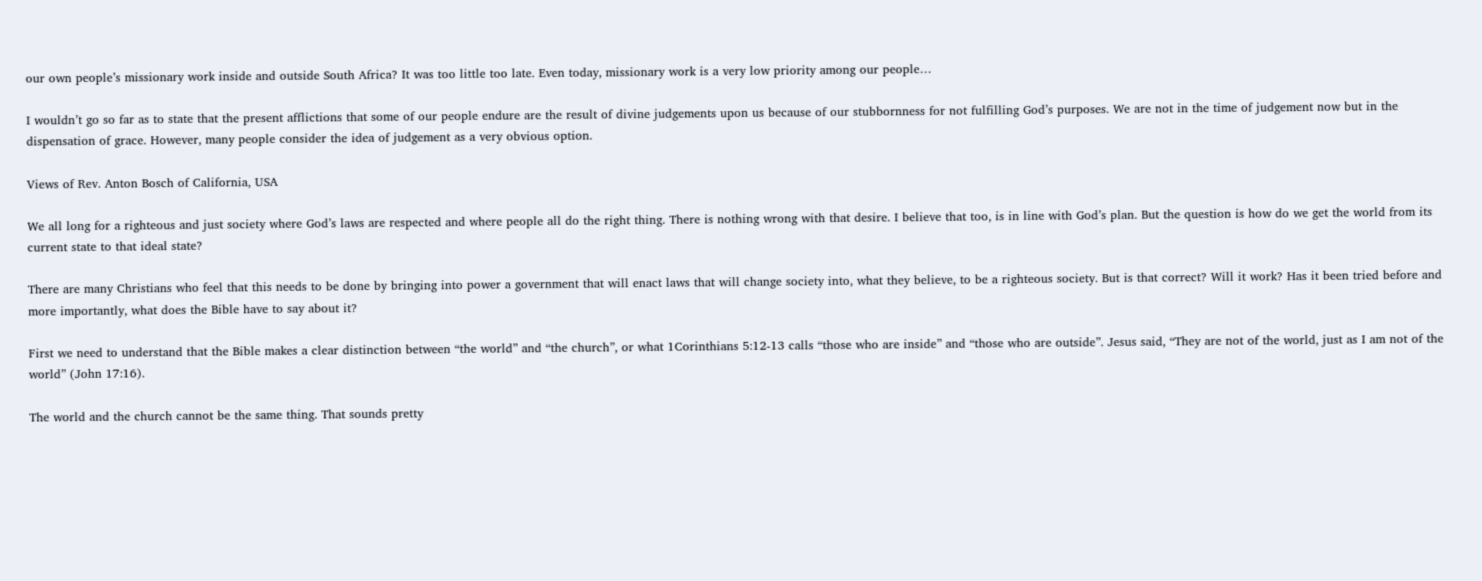our own people’s missionary work inside and outside South Africa? It was too little too late. Even today, missionary work is a very low priority among our people…

I wouldn’t go so far as to state that the present afflictions that some of our people endure are the result of divine judgements upon us because of our stubbornness for not fulfilling God’s purposes. We are not in the time of judgement now but in the dispensation of grace. However, many people consider the idea of judgement as a very obvious option.

Views of Rev. Anton Bosch of California, USA

We all long for a righteous and just society where God’s laws are respected and where people all do the right thing. There is nothing wrong with that desire. I believe that too, is in line with God’s plan. But the question is how do we get the world from its current state to that ideal state?

There are many Christians who feel that this needs to be done by bringing into power a government that will enact laws that will change society into, what they believe, to be a righteous society. But is that correct? Will it work? Has it been tried before and more importantly, what does the Bible have to say about it?

First we need to understand that the Bible makes a clear distinction between “the world” and “the church”, or what 1Corinthians 5:12-13 calls “those who are inside” and “those who are outside”. Jesus said, “They are not of the world, just as I am not of the world” (John 17:16).

The world and the church cannot be the same thing. That sounds pretty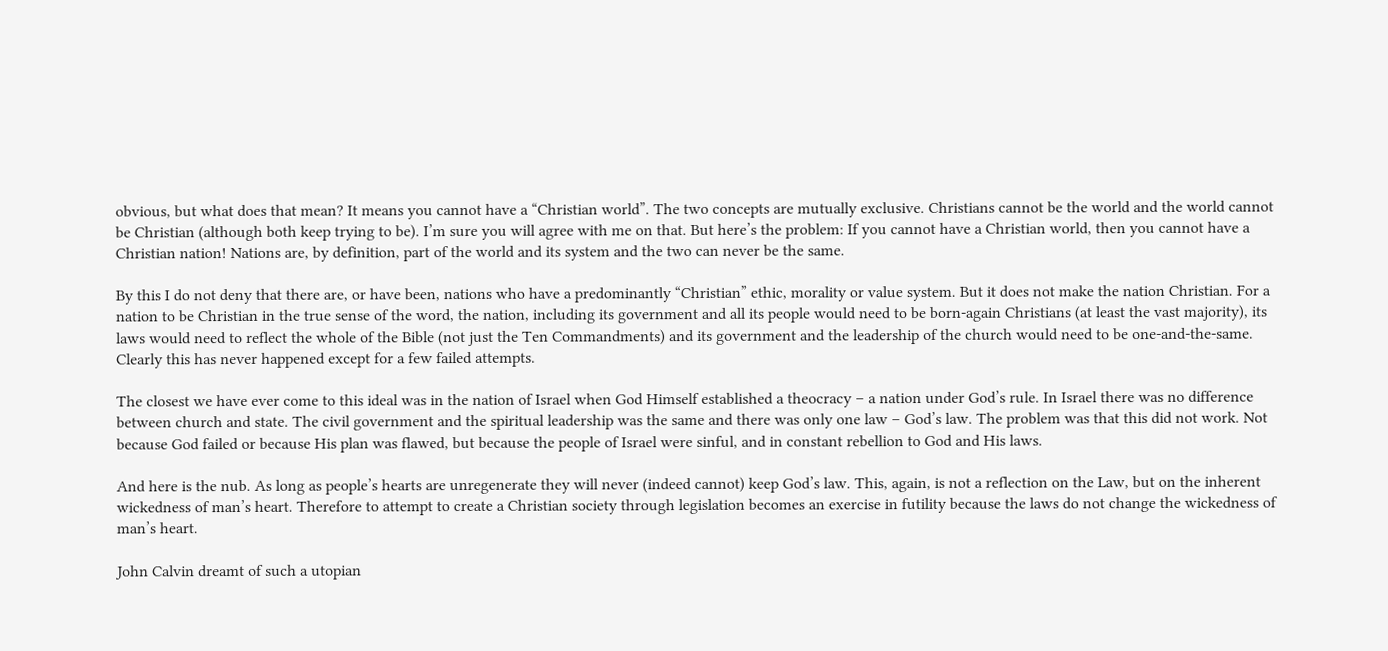obvious, but what does that mean? It means you cannot have a “Christian world”. The two concepts are mutually exclusive. Christians cannot be the world and the world cannot be Christian (although both keep trying to be). I’m sure you will agree with me on that. But here’s the problem: If you cannot have a Christian world, then you cannot have a Christian nation! Nations are, by definition, part of the world and its system and the two can never be the same.

By this I do not deny that there are, or have been, nations who have a predominantly “Christian” ethic, morality or value system. But it does not make the nation Christian. For a nation to be Christian in the true sense of the word, the nation, including its government and all its people would need to be born-again Christians (at least the vast majority), its laws would need to reflect the whole of the Bible (not just the Ten Commandments) and its government and the leadership of the church would need to be one-and-the-same. Clearly this has never happened except for a few failed attempts.

The closest we have ever come to this ideal was in the nation of Israel when God Himself established a theocracy – a nation under God’s rule. In Israel there was no difference between church and state. The civil government and the spiritual leadership was the same and there was only one law – God’s law. The problem was that this did not work. Not because God failed or because His plan was flawed, but because the people of Israel were sinful, and in constant rebellion to God and His laws.

And here is the nub. As long as people’s hearts are unregenerate they will never (indeed cannot) keep God’s law. This, again, is not a reflection on the Law, but on the inherent wickedness of man’s heart. Therefore to attempt to create a Christian society through legislation becomes an exercise in futility because the laws do not change the wickedness of man’s heart.

John Calvin dreamt of such a utopian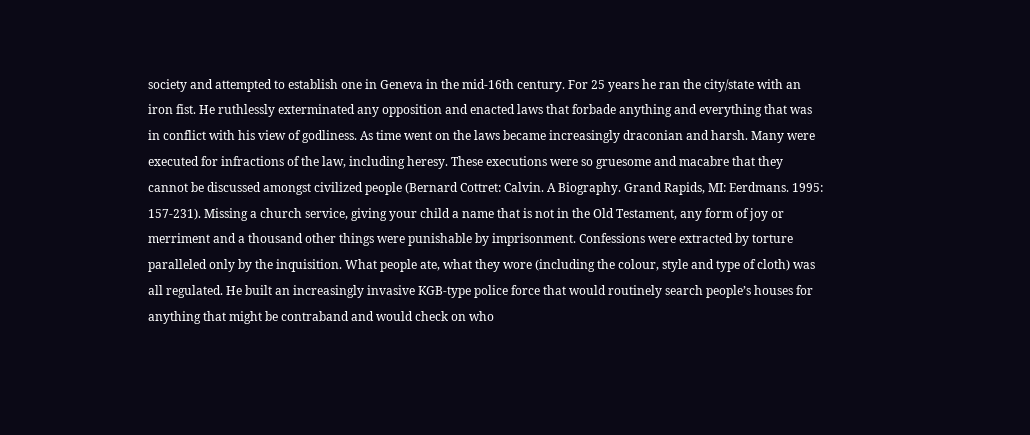society and attempted to establish one in Geneva in the mid-16th century. For 25 years he ran the city/state with an iron fist. He ruthlessly exterminated any opposition and enacted laws that forbade anything and everything that was in conflict with his view of godliness. As time went on the laws became increasingly draconian and harsh. Many were executed for infractions of the law, including heresy. These executions were so gruesome and macabre that they cannot be discussed amongst civilized people (Bernard Cottret: Calvin. A Biography. Grand Rapids, MI: Eerdmans. 1995: 157-231). Missing a church service, giving your child a name that is not in the Old Testament, any form of joy or merriment and a thousand other things were punishable by imprisonment. Confessions were extracted by torture paralleled only by the inquisition. What people ate, what they wore (including the colour, style and type of cloth) was all regulated. He built an increasingly invasive KGB-type police force that would routinely search people’s houses for anything that might be contraband and would check on who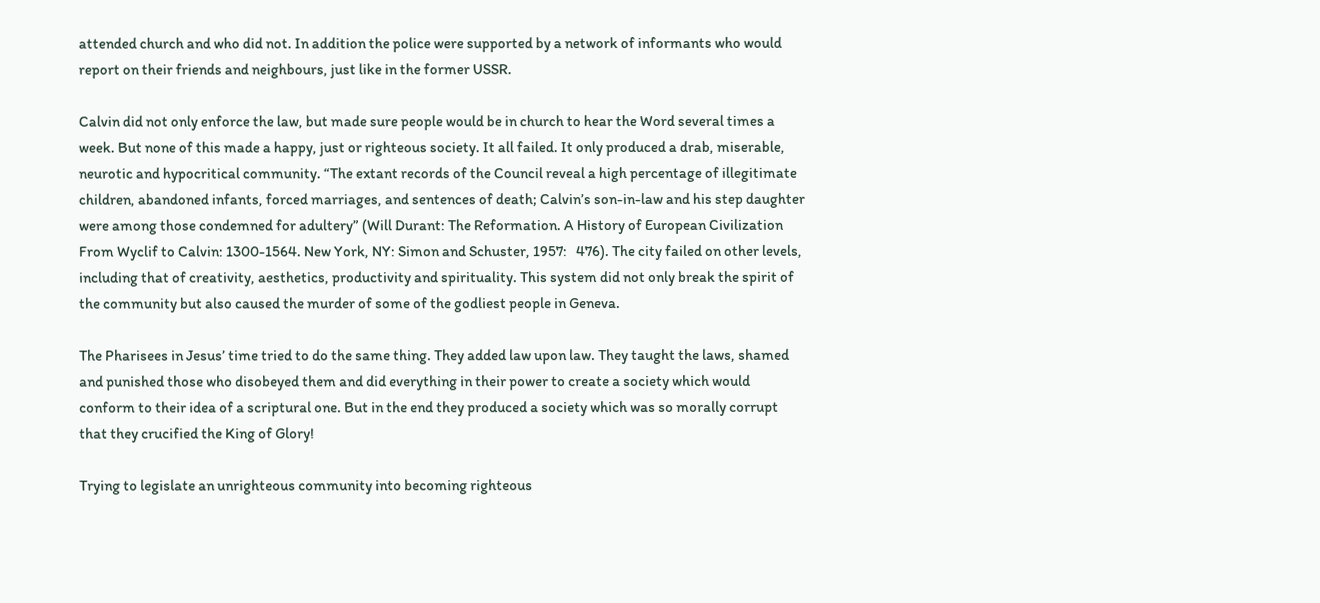attended church and who did not. In addition the police were supported by a network of informants who would report on their friends and neighbours, just like in the former USSR.

Calvin did not only enforce the law, but made sure people would be in church to hear the Word several times a week. But none of this made a happy, just or righteous society. It all failed. It only produced a drab, miserable, neurotic and hypocritical community. “The extant records of the Council reveal a high percentage of illegitimate children, abandoned infants, forced marriages, and sentences of death; Calvin’s son-in-law and his step daughter were among those condemned for adultery” (Will Durant: The Reformation. A History of European Civilization From Wyclif to Calvin: 1300-1564. New York, NY: Simon and Schuster, 1957:   476). The city failed on other levels, including that of creativity, aesthetics, productivity and spirituality. This system did not only break the spirit of the community but also caused the murder of some of the godliest people in Geneva.

The Pharisees in Jesus’ time tried to do the same thing. They added law upon law. They taught the laws, shamed and punished those who disobeyed them and did everything in their power to create a society which would conform to their idea of a scriptural one. But in the end they produced a society which was so morally corrupt that they crucified the King of Glory!

Trying to legislate an unrighteous community into becoming righteous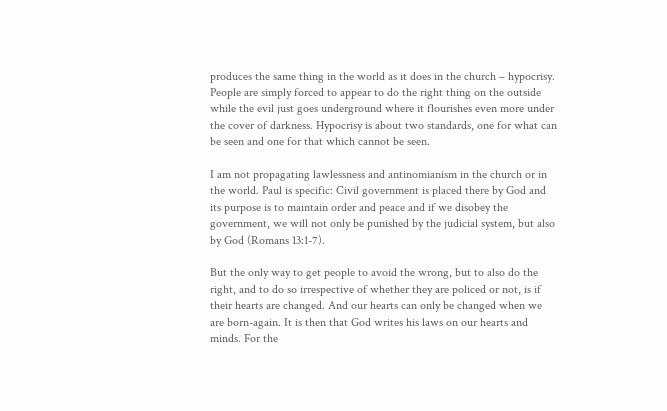produces the same thing in the world as it does in the church – hypocrisy. People are simply forced to appear to do the right thing on the outside while the evil just goes underground where it flourishes even more under the cover of darkness. Hypocrisy is about two standards, one for what can be seen and one for that which cannot be seen.

I am not propagating lawlessness and antinomianism in the church or in the world. Paul is specific: Civil government is placed there by God and its purpose is to maintain order and peace and if we disobey the government, we will not only be punished by the judicial system, but also by God (Romans 13:1-7).

But the only way to get people to avoid the wrong, but to also do the right, and to do so irrespective of whether they are policed or not, is if their hearts are changed. And our hearts can only be changed when we are born-again. It is then that God writes his laws on our hearts and minds. For the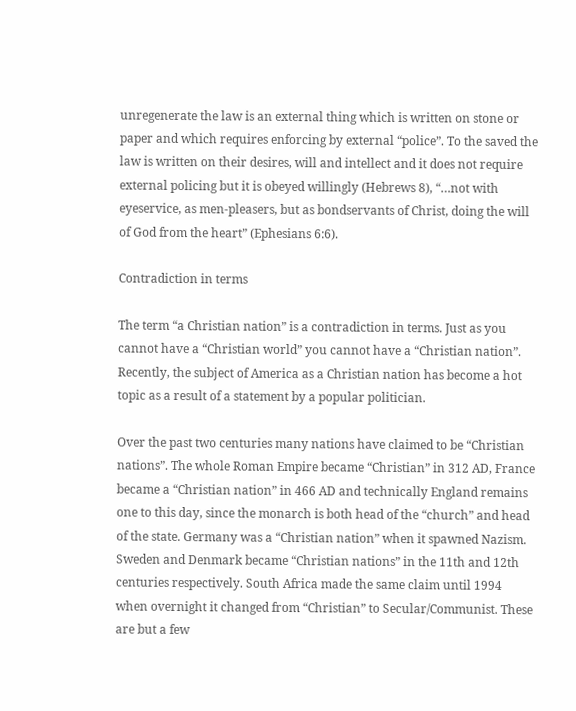unregenerate the law is an external thing which is written on stone or paper and which requires enforcing by external “police”. To the saved the law is written on their desires, will and intellect and it does not require external policing but it is obeyed willingly (Hebrews 8), “…not with eyeservice, as men-pleasers, but as bondservants of Christ, doing the will of God from the heart” (Ephesians 6:6).

Contradiction in terms

The term “a Christian nation” is a contradiction in terms. Just as you cannot have a “Christian world” you cannot have a “Christian nation”. Recently, the subject of America as a Christian nation has become a hot topic as a result of a statement by a popular politician.

Over the past two centuries many nations have claimed to be “Christian nations”. The whole Roman Empire became “Christian” in 312 AD, France became a “Christian nation” in 466 AD and technically England remains one to this day, since the monarch is both head of the “church” and head of the state. Germany was a “Christian nation” when it spawned Nazism. Sweden and Denmark became “Christian nations” in the 11th and 12th centuries respectively. South Africa made the same claim until 1994 when overnight it changed from “Christian” to Secular/Communist. These are but a few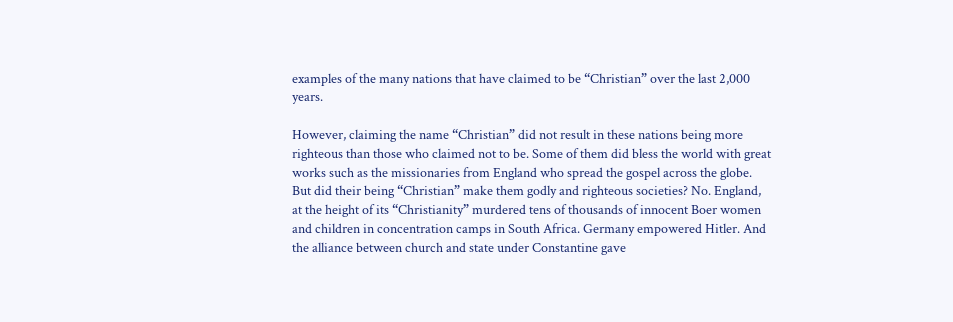examples of the many nations that have claimed to be “Christian” over the last 2,000 years.

However, claiming the name “Christian” did not result in these nations being more righteous than those who claimed not to be. Some of them did bless the world with great works such as the missionaries from England who spread the gospel across the globe. But did their being “Christian” make them godly and righteous societies? No. England, at the height of its “Christianity” murdered tens of thousands of innocent Boer women and children in concentration camps in South Africa. Germany empowered Hitler. And the alliance between church and state under Constantine gave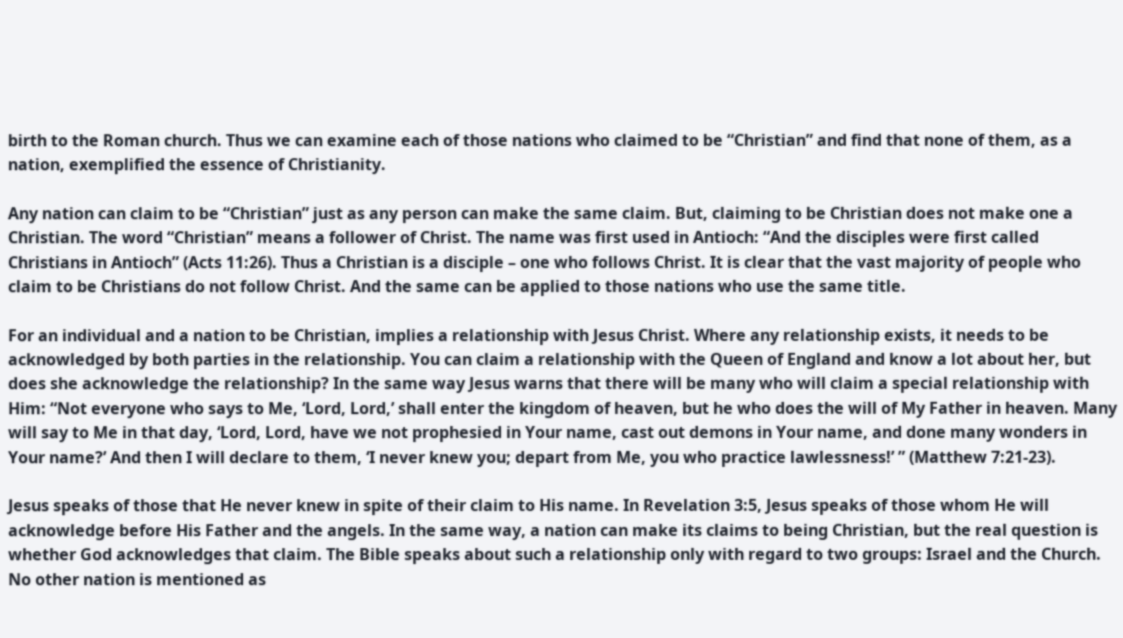birth to the Roman church. Thus we can examine each of those nations who claimed to be “Christian” and find that none of them, as a nation, exemplified the essence of Christianity.

Any nation can claim to be “Christian” just as any person can make the same claim. But, claiming to be Christian does not make one a Christian. The word “Christian” means a follower of Christ. The name was first used in Antioch: “And the disciples were first called Christians in Antioch” (Acts 11:26). Thus a Christian is a disciple – one who follows Christ. It is clear that the vast majority of people who claim to be Christians do not follow Christ. And the same can be applied to those nations who use the same title.

For an individual and a nation to be Christian, implies a relationship with Jesus Christ. Where any relationship exists, it needs to be acknowledged by both parties in the relationship. You can claim a relationship with the Queen of England and know a lot about her, but does she acknowledge the relationship? In the same way Jesus warns that there will be many who will claim a special relationship with Him: “Not everyone who says to Me, ‘Lord, Lord,’ shall enter the kingdom of heaven, but he who does the will of My Father in heaven. Many will say to Me in that day, ‘Lord, Lord, have we not prophesied in Your name, cast out demons in Your name, and done many wonders in Your name?’ And then I will declare to them, ‘I never knew you; depart from Me, you who practice lawlessness!’ ” (Matthew 7:21-23).

Jesus speaks of those that He never knew in spite of their claim to His name. In Revelation 3:5, Jesus speaks of those whom He will acknowledge before His Father and the angels. In the same way, a nation can make its claims to being Christian, but the real question is whether God acknowledges that claim. The Bible speaks about such a relationship only with regard to two groups: Israel and the Church. No other nation is mentioned as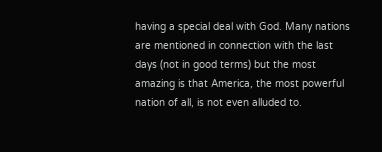having a special deal with God. Many nations are mentioned in connection with the last days (not in good terms) but the most amazing is that America, the most powerful nation of all, is not even alluded to.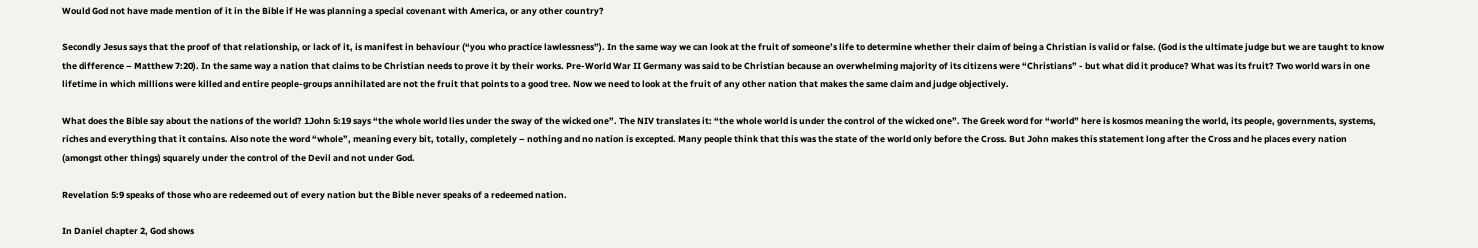Would God not have made mention of it in the Bible if He was planning a special covenant with America, or any other country?

Secondly Jesus says that the proof of that relationship, or lack of it, is manifest in behaviour (“you who practice lawlessness”). In the same way we can look at the fruit of someone’s life to determine whether their claim of being a Christian is valid or false. (God is the ultimate judge but we are taught to know the difference – Matthew 7:20). In the same way a nation that claims to be Christian needs to prove it by their works. Pre-World War II Germany was said to be Christian because an overwhelming majority of its citizens were “Christians” - but what did it produce? What was its fruit? Two world wars in one lifetime in which millions were killed and entire people-groups annihilated are not the fruit that points to a good tree. Now we need to look at the fruit of any other nation that makes the same claim and judge objectively.

What does the Bible say about the nations of the world? 1John 5:19 says “the whole world lies under the sway of the wicked one”. The NIV translates it: “the whole world is under the control of the wicked one”. The Greek word for “world” here is kosmos meaning the world, its people, governments, systems, riches and everything that it contains. Also note the word “whole”, meaning every bit, totally, completely – nothing and no nation is excepted. Many people think that this was the state of the world only before the Cross. But John makes this statement long after the Cross and he places every nation (amongst other things) squarely under the control of the Devil and not under God.

Revelation 5:9 speaks of those who are redeemed out of every nation but the Bible never speaks of a redeemed nation.

In Daniel chapter 2, God shows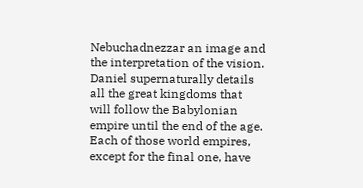Nebuchadnezzar an image and the interpretation of the vision. Daniel supernaturally details all the great kingdoms that will follow the Babylonian empire until the end of the age. Each of those world empires, except for the final one, have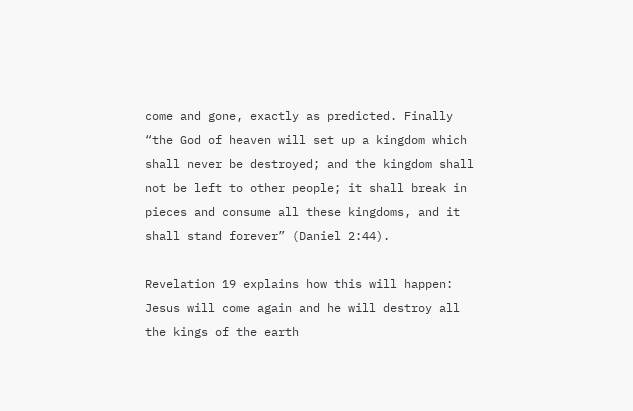come and gone, exactly as predicted. Finally “the God of heaven will set up a kingdom which shall never be destroyed; and the kingdom shall not be left to other people; it shall break in pieces and consume all these kingdoms, and it shall stand forever” (Daniel 2:44).

Revelation 19 explains how this will happen: Jesus will come again and he will destroy all the kings of the earth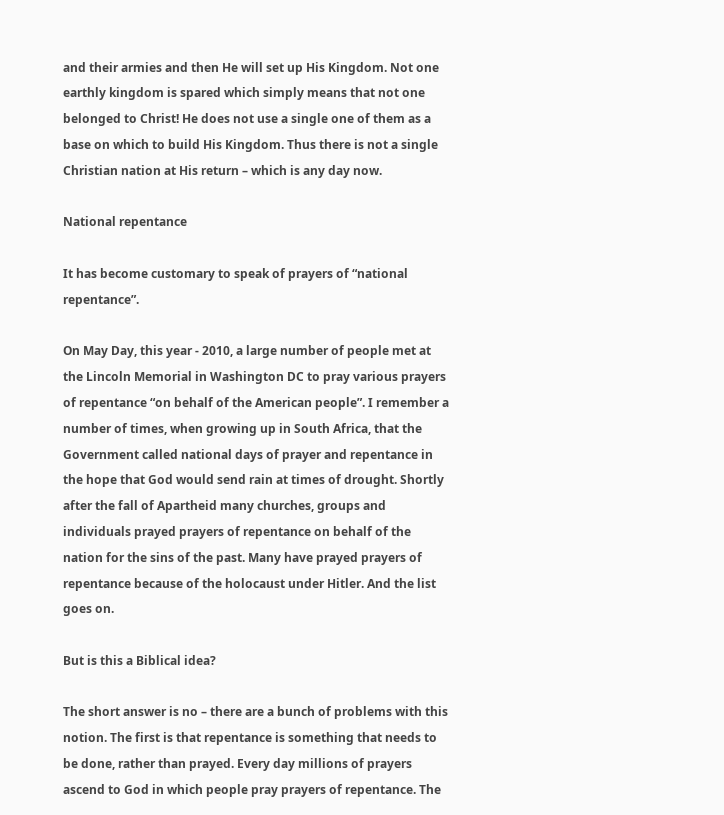and their armies and then He will set up His Kingdom. Not one earthly kingdom is spared which simply means that not one belonged to Christ! He does not use a single one of them as a base on which to build His Kingdom. Thus there is not a single Christian nation at His return – which is any day now.

National repentance

It has become customary to speak of prayers of “national repentance”.

On May Day, this year - 2010, a large number of people met at the Lincoln Memorial in Washington DC to pray various prayers of repentance “on behalf of the American people”. I remember a number of times, when growing up in South Africa, that the Government called national days of prayer and repentance in the hope that God would send rain at times of drought. Shortly after the fall of Apartheid many churches, groups and individuals prayed prayers of repentance on behalf of the nation for the sins of the past. Many have prayed prayers of repentance because of the holocaust under Hitler. And the list goes on.

But is this a Biblical idea?

The short answer is no – there are a bunch of problems with this notion. The first is that repentance is something that needs to be done, rather than prayed. Every day millions of prayers ascend to God in which people pray prayers of repentance. The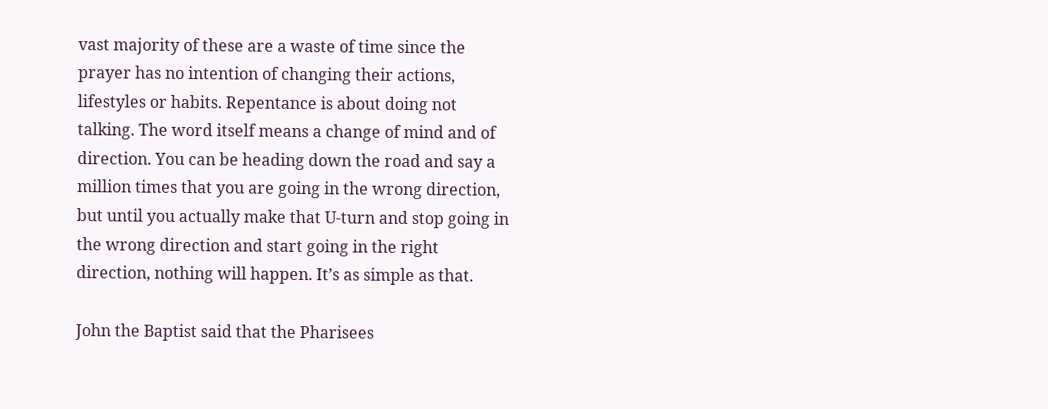vast majority of these are a waste of time since the prayer has no intention of changing their actions, lifestyles or habits. Repentance is about doing not talking. The word itself means a change of mind and of direction. You can be heading down the road and say a million times that you are going in the wrong direction, but until you actually make that U-turn and stop going in the wrong direction and start going in the right direction, nothing will happen. It’s as simple as that.

John the Baptist said that the Pharisees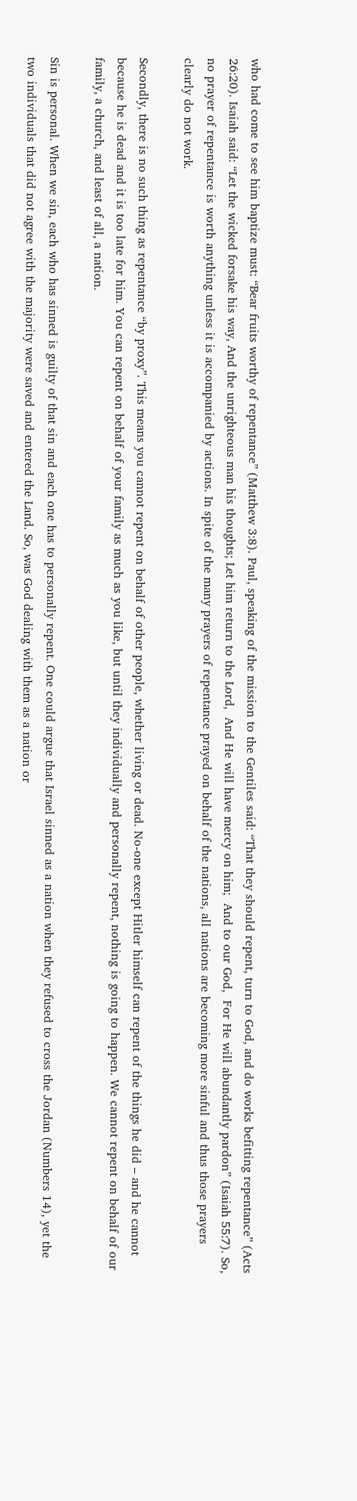who had come to see him baptize must: “Bear fruits worthy of repentance” (Matthew 3:8). Paul, speaking of the mission to the Gentiles said: “That they should repent, turn to God, and do works befitting repentance” (Acts 26:20). Isaiah said: “Let the wicked forsake his way, And the unrighteous man his thoughts; Let him return to the Lord,  And He will have mercy on him;  And to our God,  For He will abundantly pardon” (Isaiah 55:7). So, no prayer of repentance is worth anything unless it is accompanied by actions. In spite of the many prayers of repentance prayed on behalf of the nations, all nations are becoming more sinful and thus those prayers clearly do not work.

Secondly, there is no such thing as repentance “by proxy”. This means you cannot repent on behalf of other people, whether living or dead. No-one except Hitler himself can repent of the things he did – and he cannot because he is dead and it is too late for him. You can repent on behalf of your family as much as you like, but until they individually and personally repent, nothing is going to happen. We cannot repent on behalf of our family, a church, and least of all, a nation.

Sin is personal. When we sin, each who has sinned is guilty of that sin and each one has to personally repent. One could argue that Israel sinned as a nation when they refused to cross the Jordan (Numbers 14), yet the two individuals that did not agree with the majority were saved and entered the Land. So, was God dealing with them as a nation or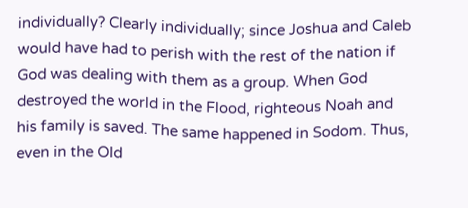individually? Clearly individually; since Joshua and Caleb would have had to perish with the rest of the nation if God was dealing with them as a group. When God destroyed the world in the Flood, righteous Noah and his family is saved. The same happened in Sodom. Thus, even in the Old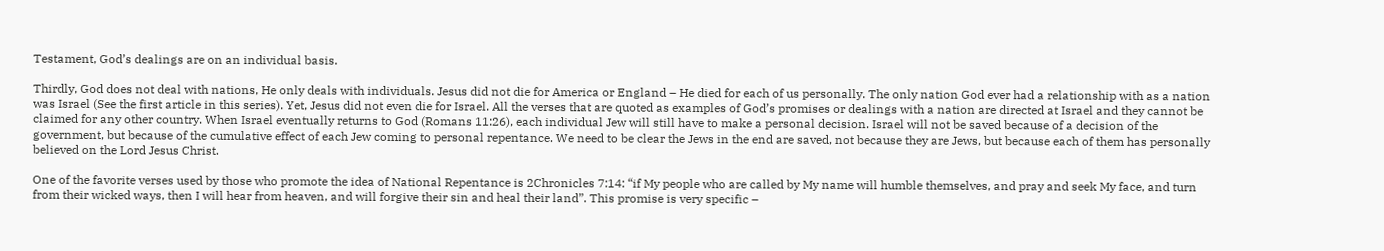Testament, God’s dealings are on an individual basis.

Thirdly, God does not deal with nations, He only deals with individuals. Jesus did not die for America or England – He died for each of us personally. The only nation God ever had a relationship with as a nation was Israel (See the first article in this series). Yet, Jesus did not even die for Israel. All the verses that are quoted as examples of God’s promises or dealings with a nation are directed at Israel and they cannot be claimed for any other country. When Israel eventually returns to God (Romans 11:26), each individual Jew will still have to make a personal decision. Israel will not be saved because of a decision of the government, but because of the cumulative effect of each Jew coming to personal repentance. We need to be clear the Jews in the end are saved, not because they are Jews, but because each of them has personally believed on the Lord Jesus Christ.

One of the favorite verses used by those who promote the idea of National Repentance is 2Chronicles 7:14: “if My people who are called by My name will humble themselves, and pray and seek My face, and turn from their wicked ways, then I will hear from heaven, and will forgive their sin and heal their land”. This promise is very specific –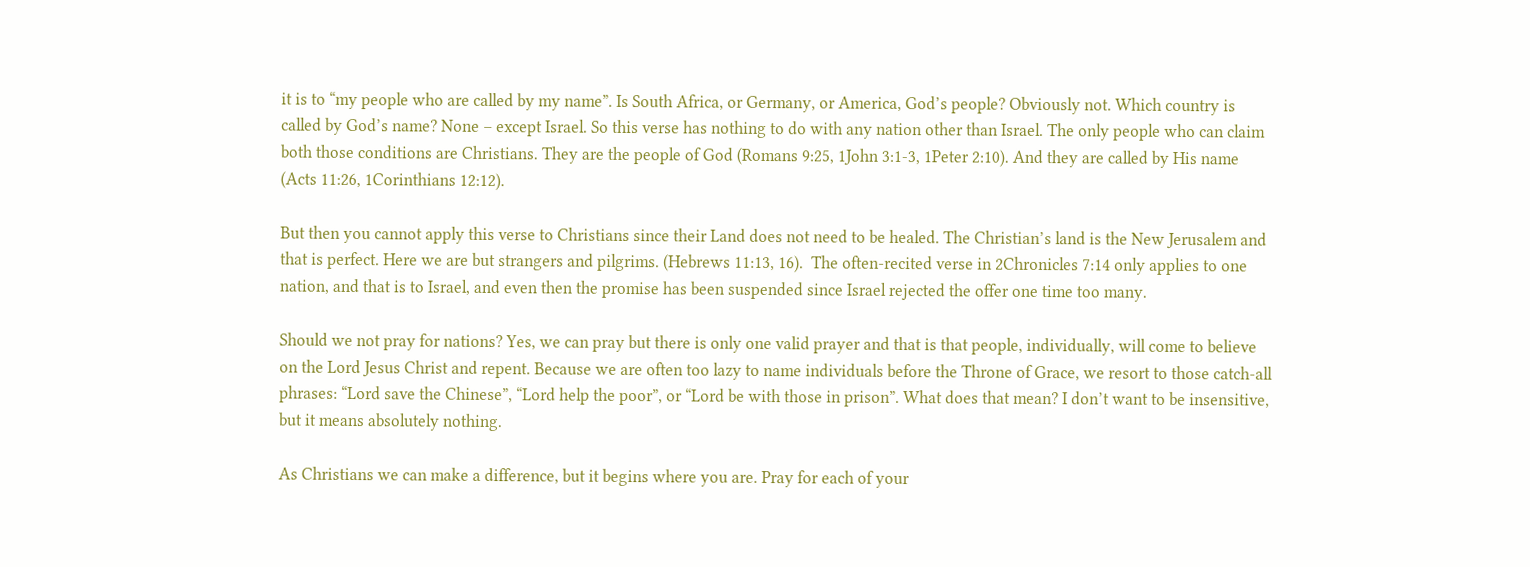it is to “my people who are called by my name”. Is South Africa, or Germany, or America, God’s people? Obviously not. Which country is called by God’s name? None – except Israel. So this verse has nothing to do with any nation other than Israel. The only people who can claim both those conditions are Christians. They are the people of God (Romans 9:25, 1John 3:1-3, 1Peter 2:10). And they are called by His name (Acts 11:26, 1Corinthians 12:12).

But then you cannot apply this verse to Christians since their Land does not need to be healed. The Christian’s land is the New Jerusalem and that is perfect. Here we are but strangers and pilgrims. (Hebrews 11:13, 16).  The often-recited verse in 2Chronicles 7:14 only applies to one nation, and that is to Israel, and even then the promise has been suspended since Israel rejected the offer one time too many.

Should we not pray for nations? Yes, we can pray but there is only one valid prayer and that is that people, individually, will come to believe on the Lord Jesus Christ and repent. Because we are often too lazy to name individuals before the Throne of Grace, we resort to those catch-all phrases: “Lord save the Chinese”, “Lord help the poor”, or “Lord be with those in prison”. What does that mean? I don’t want to be insensitive, but it means absolutely nothing.

As Christians we can make a difference, but it begins where you are. Pray for each of your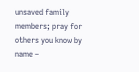unsaved family members; pray for others you know by name –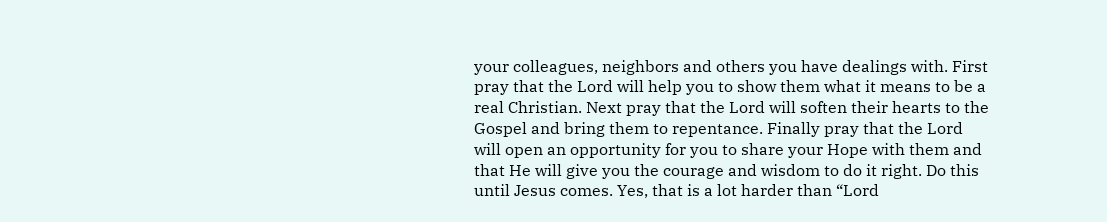your colleagues, neighbors and others you have dealings with. First pray that the Lord will help you to show them what it means to be a real Christian. Next pray that the Lord will soften their hearts to the Gospel and bring them to repentance. Finally pray that the Lord will open an opportunity for you to share your Hope with them and that He will give you the courage and wisdom to do it right. Do this until Jesus comes. Yes, that is a lot harder than “Lord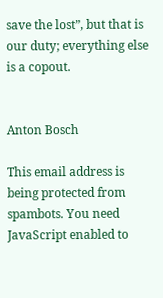save the lost”, but that is our duty; everything else is a copout.


Anton Bosch

This email address is being protected from spambots. You need JavaScript enabled to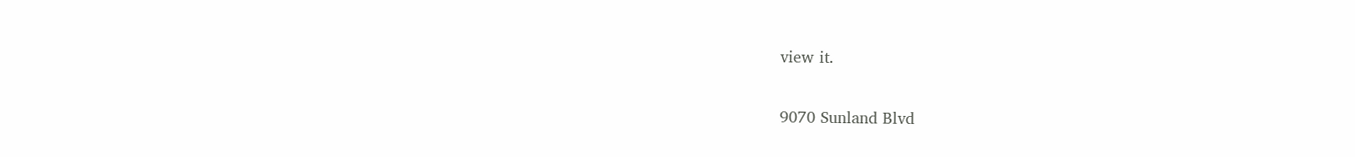view it.

9070 Sunland Blvd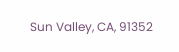Sun Valley, CA, 91352